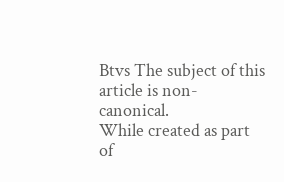Btvs The subject of this article is non-canonical.
While created as part of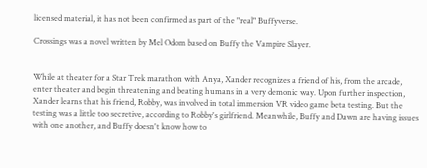licensed material, it has not been confirmed as part of the "real" Buffyverse.

Crossings was a novel written by Mel Odom based on Buffy the Vampire Slayer.


While at theater for a Star Trek marathon with Anya, Xander recognizes a friend of his, from the arcade, enter theater and begin threatening and beating humans in a very demonic way. Upon further inspection, Xander learns that his friend, Robby, was involved in total immersion VR video game beta testing. But the testing was a little too secretive, according to Robby's girlfriend. Meanwhile, Buffy and Dawn are having issues with one another, and Buffy doesn't know how to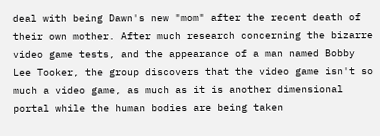deal with being Dawn's new "mom" after the recent death of their own mother. After much research concerning the bizarre video game tests, and the appearance of a man named Bobby Lee Tooker, the group discovers that the video game isn't so much a video game, as much as it is another dimensional portal while the human bodies are being taken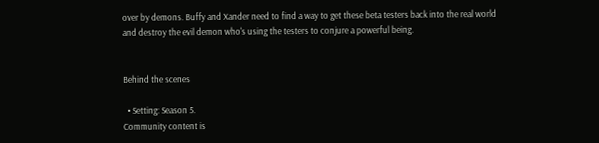over by demons. Buffy and Xander need to find a way to get these beta testers back into the real world and destroy the evil demon who's using the testers to conjure a powerful being.


Behind the scenes

  • Setting: Season 5.
Community content is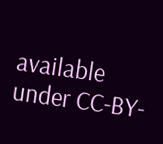available under CC-BY-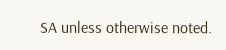SA unless otherwise noted.